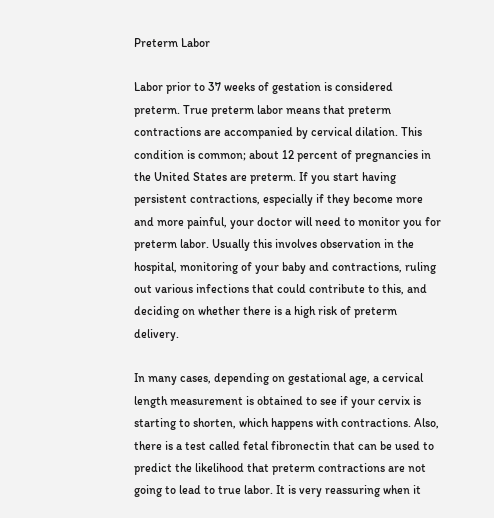Preterm Labor

Labor prior to 37 weeks of gestation is considered preterm. True preterm labor means that preterm contractions are accompanied by cervical dilation. This condition is common; about 12 percent of pregnancies in the United States are preterm. If you start having persistent contractions, especially if they become more and more painful, your doctor will need to monitor you for preterm labor. Usually this involves observation in the hospital, monitoring of your baby and contractions, ruling out various infections that could contribute to this, and deciding on whether there is a high risk of preterm delivery.

In many cases, depending on gestational age, a cervical length measurement is obtained to see if your cervix is starting to shorten, which happens with contractions. Also, there is a test called fetal fibronectin that can be used to predict the likelihood that preterm contractions are not going to lead to true labor. It is very reassuring when it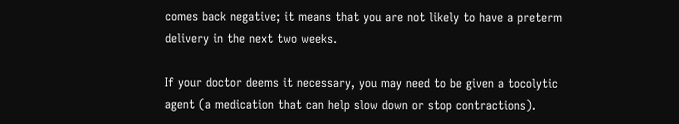comes back negative; it means that you are not likely to have a preterm delivery in the next two weeks.

If your doctor deems it necessary, you may need to be given a tocolytic agent (a medication that can help slow down or stop contractions).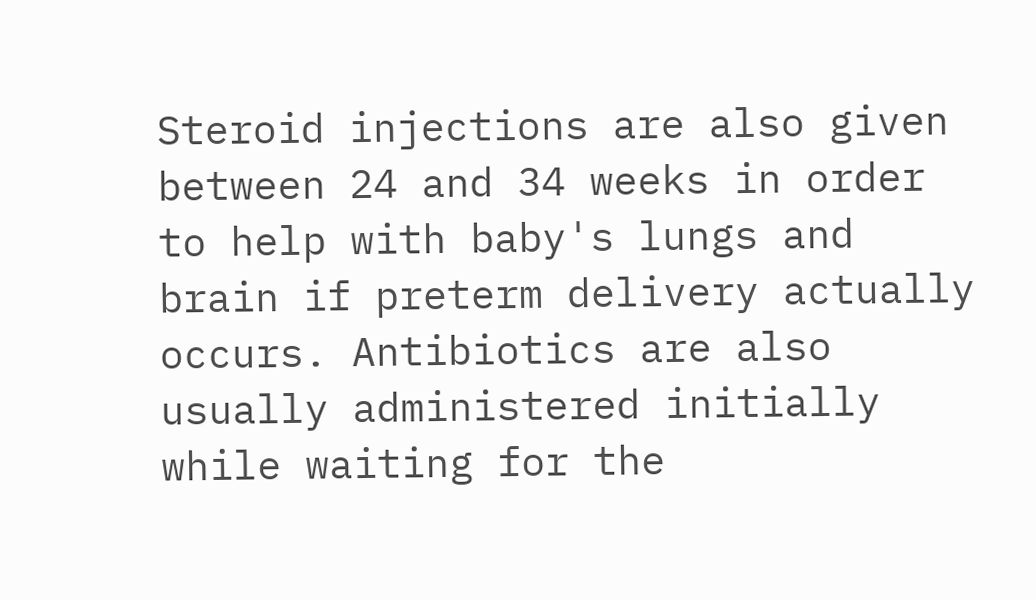Steroid injections are also given between 24 and 34 weeks in order to help with baby's lungs and brain if preterm delivery actually occurs. Antibiotics are also usually administered initially while waiting for the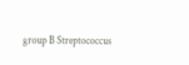group B Streptococcus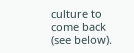culture to come back (see below).